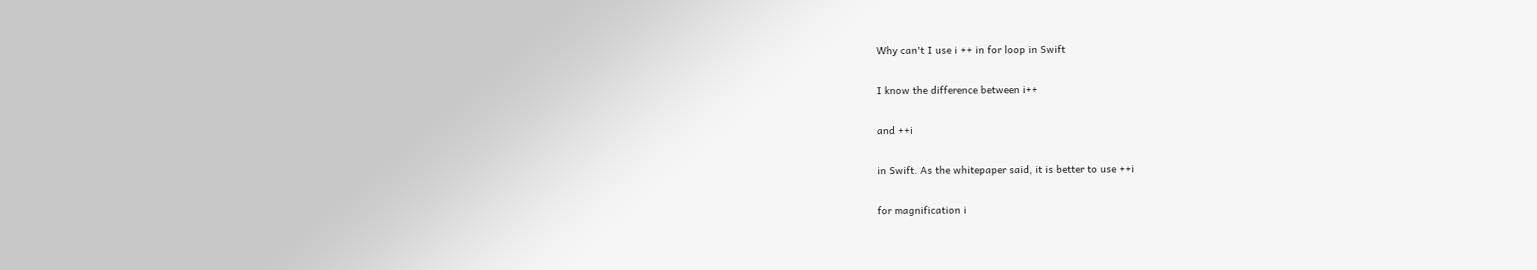Why can't I use i ++ in for loop in Swift

I know the difference between i++

and ++i

in Swift. As the whitepaper said, it is better to use ++i

for magnification i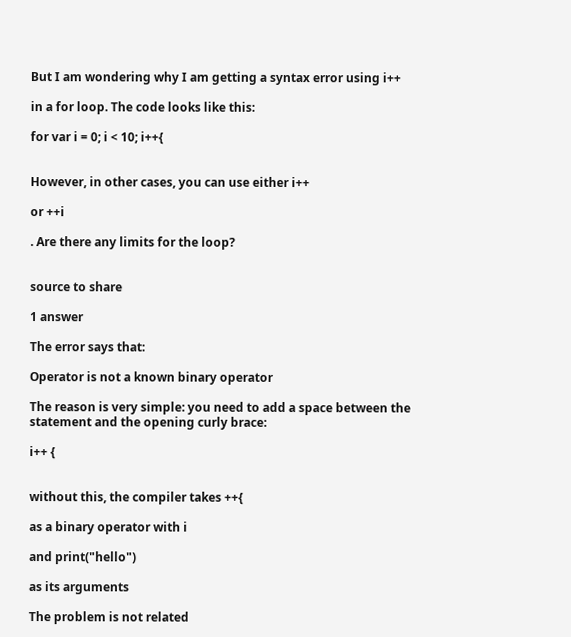But I am wondering why I am getting a syntax error using i++

in a for loop. The code looks like this:

for var i = 0; i < 10; i++{


However, in other cases, you can use either i++

or ++i

. Are there any limits for the loop?


source to share

1 answer

The error says that:

Operator is not a known binary operator

The reason is very simple: you need to add a space between the statement and the opening curly brace:

i++ {


without this, the compiler takes ++{

as a binary operator with i

and print("hello")

as its arguments

The problem is not related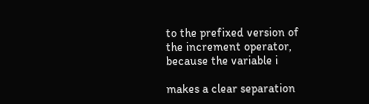to the prefixed version of the increment operator, because the variable i

makes a clear separation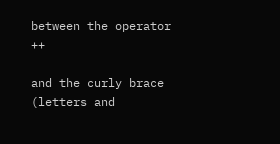between the operator ++

and the curly brace (letters and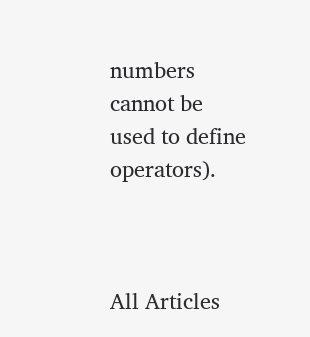numbers cannot be used to define operators).



All Articles